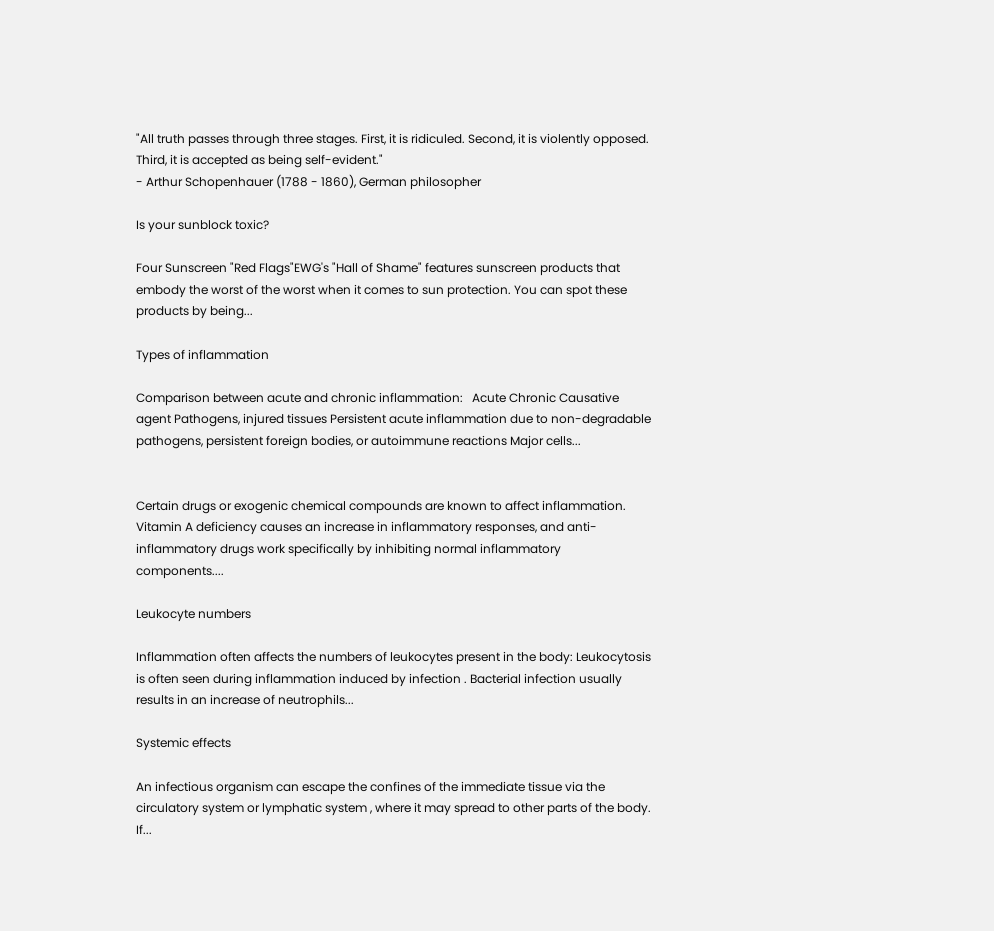"All truth passes through three stages. First, it is ridiculed. Second, it is violently opposed.
Third, it is accepted as being self-evident."
- Arthur Schopenhauer (1788 - 1860), German philosopher

Is your sunblock toxic?

Four Sunscreen "Red Flags"EWG's "Hall of Shame" features sunscreen products that embody the worst of the worst when it comes to sun protection. You can spot these products by being...

Types of inflammation

Comparison between acute and chronic inflammation:   Acute Chronic Causative agent Pathogens, injured tissues Persistent acute inflammation due to non-degradable pathogens, persistent foreign bodies, or autoimmune reactions Major cells...


Certain drugs or exogenic chemical compounds are known to affect inflammation. Vitamin A deficiency causes an increase in inflammatory responses, and anti-inflammatory drugs work specifically by inhibiting normal inflammatory components....

Leukocyte numbers

Inflammation often affects the numbers of leukocytes present in the body: Leukocytosis is often seen during inflammation induced by infection . Bacterial infection usually results in an increase of neutrophils...

Systemic effects

An infectious organism can escape the confines of the immediate tissue via the circulatory system or lymphatic system , where it may spread to other parts of the body. If...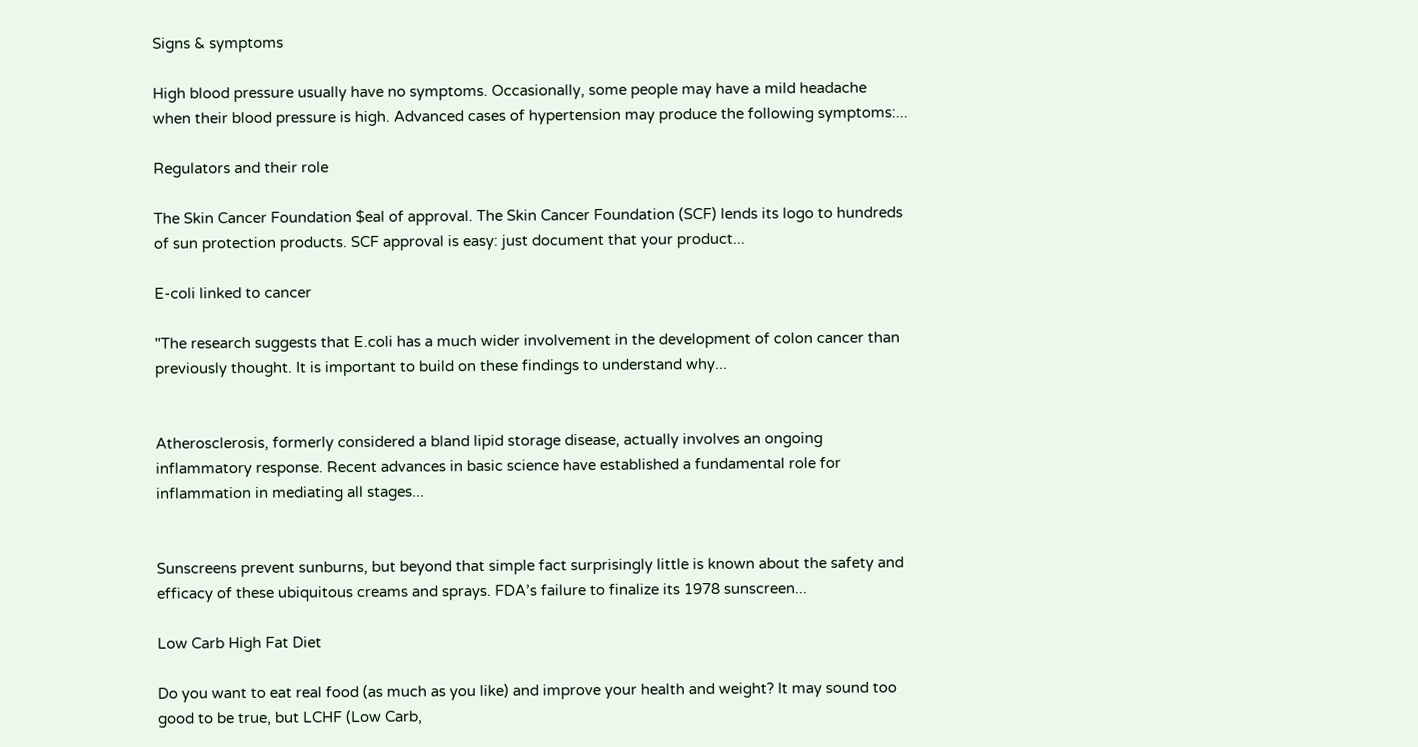Signs & symptoms

High blood pressure usually have no symptoms. Occasionally, some people may have a mild headache when their blood pressure is high. Advanced cases of hypertension may produce the following symptoms:...

Regulators and their role

The Skin Cancer Foundation $eal of approval. The Skin Cancer Foundation (SCF) lends its logo to hundreds of sun protection products. SCF approval is easy: just document that your product...

E-coli linked to cancer

"The research suggests that E.coli has a much wider involvement in the development of colon cancer than previously thought. It is important to build on these findings to understand why...


Atherosclerosis, formerly considered a bland lipid storage disease, actually involves an ongoing inflammatory response. Recent advances in basic science have established a fundamental role for inflammation in mediating all stages...


Sunscreens prevent sunburns, but beyond that simple fact surprisingly little is known about the safety and efficacy of these ubiquitous creams and sprays. FDA’s failure to finalize its 1978 sunscreen...

Low Carb High Fat Diet

Do you want to eat real food (as much as you like) and improve your health and weight? It may sound too good to be true, but LCHF (Low Carb,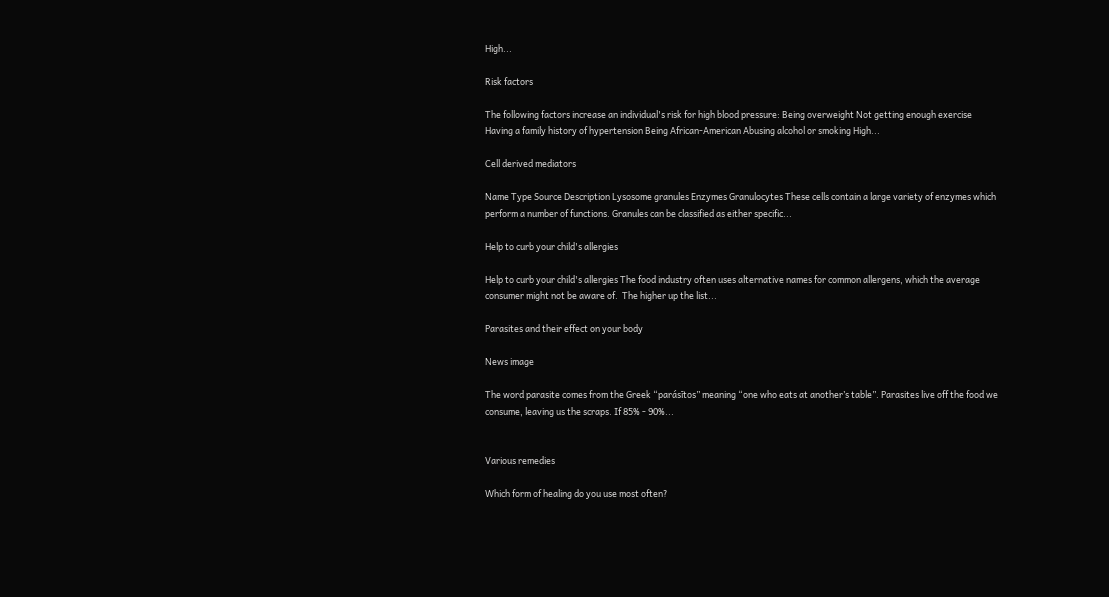High...

Risk factors

The following factors increase an individual's risk for high blood pressure: Being overweight Not getting enough exercise Having a family history of hypertension Being African-American Abusing alcohol or smoking High...

Cell derived mediators

Name Type Source Description Lysosome granules Enzymes Granulocytes These cells contain a large variety of enzymes which perform a number of functions. Granules can be classified as either specific...

Help to curb your child's allergies

Help to curb your child's allergies The food industry often uses alternative names for common allergens, which the average consumer might not be aware of.  The higher up the list...

Parasites and their effect on your body

News image

The word parasite comes from the Greek “parásītos” meaning “one who eats at another’s table”. Parasites live off the food we consume, leaving us the scraps. If 85% - 90%...


Various remedies

Which form of healing do you use most often?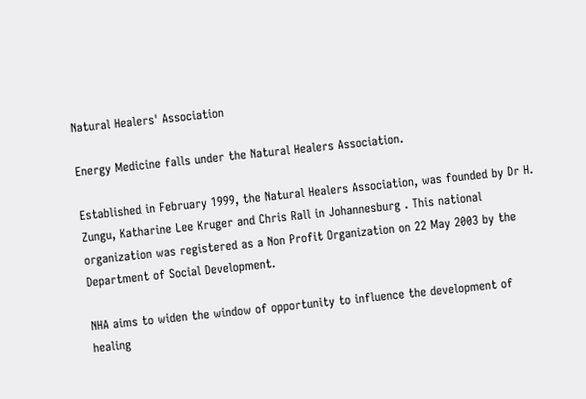Natural Healers' Association

Energy Medicine falls under the Natural Healers Association.

Established in February 1999, the Natural Healers Association, was founded by Dr H. Zungu, Katharine Lee Kruger and Chris Rall in Johannesburg . This national organization was registered as a Non Profit Organization on 22 May 2003 by the Department of Social Development.

NHA aims to widen the window of opportunity to influence the development of healing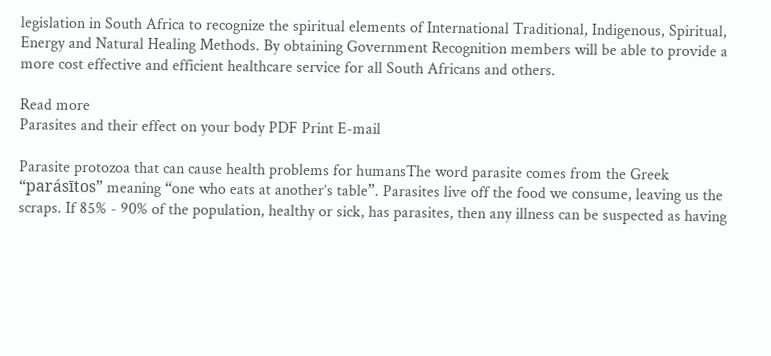legislation in South Africa to recognize the spiritual elements of International Traditional, Indigenous, Spiritual, Energy and Natural Healing Methods. By obtaining Government Recognition members will be able to provide a more cost effective and efficient healthcare service for all South Africans and others.

Read more
Parasites and their effect on your body PDF Print E-mail

Parasite protozoa that can cause health problems for humansThe word parasite comes from the Greek “parásītos” meaning “one who eats at another’s table”. Parasites live off the food we consume, leaving us the scraps. If 85% - 90% of the population, healthy or sick, has parasites, then any illness can be suspected as having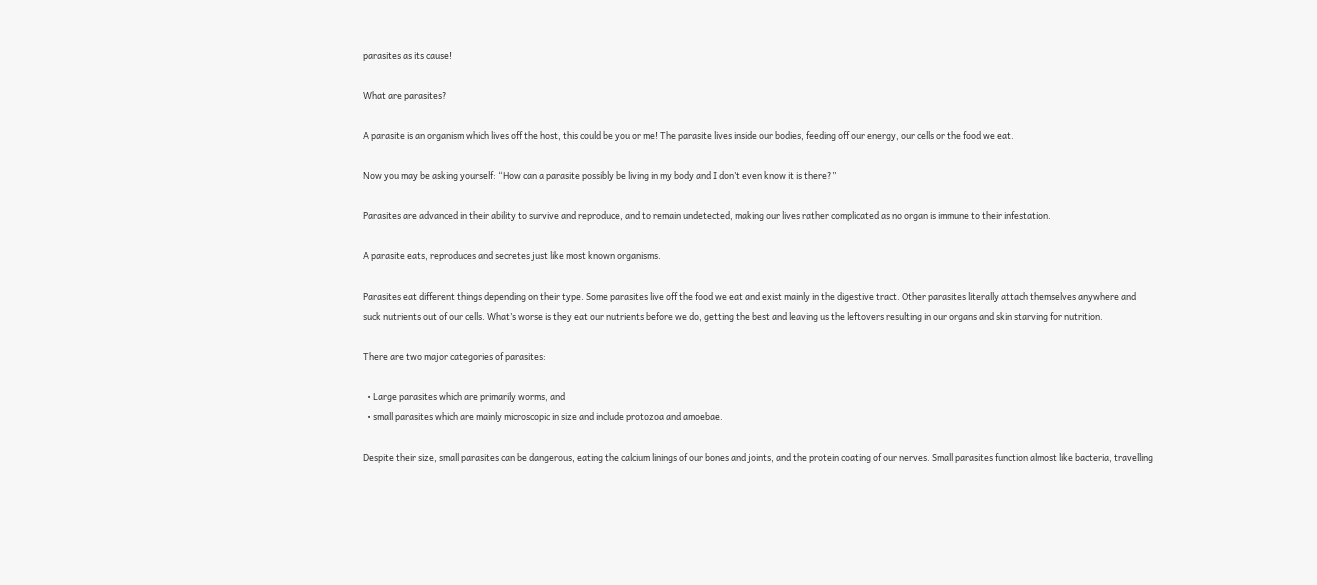parasites as its cause!

What are parasites?

A parasite is an organism which lives off the host, this could be you or me! The parasite lives inside our bodies, feeding off our energy, our cells or the food we eat.

Now you may be asking yourself: “How can a parasite possibly be living in my body and I don’t even know it is there?”

Parasites are advanced in their ability to survive and reproduce, and to remain undetected, making our lives rather complicated as no organ is immune to their infestation.

A parasite eats, reproduces and secretes just like most known organisms.

Parasites eat different things depending on their type. Some parasites live off the food we eat and exist mainly in the digestive tract. Other parasites literally attach themselves anywhere and suck nutrients out of our cells. What’s worse is they eat our nutrients before we do, getting the best and leaving us the leftovers resulting in our organs and skin starving for nutrition.

There are two major categories of parasites:

  • Large parasites which are primarily worms, and
  • small parasites which are mainly microscopic in size and include protozoa and amoebae.

Despite their size, small parasites can be dangerous, eating the calcium linings of our bones and joints, and the protein coating of our nerves. Small parasites function almost like bacteria, travelling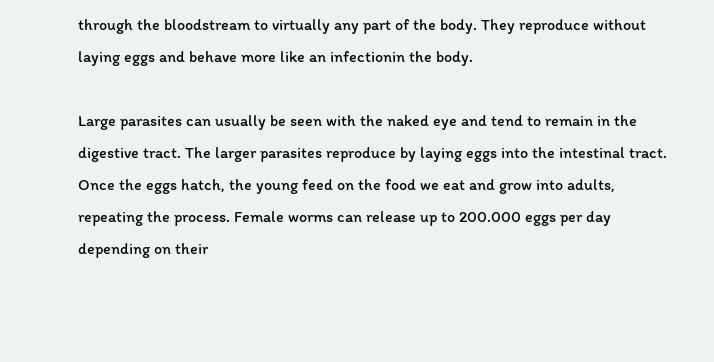through the bloodstream to virtually any part of the body. They reproduce without laying eggs and behave more like an infectionin the body.

Large parasites can usually be seen with the naked eye and tend to remain in the digestive tract. The larger parasites reproduce by laying eggs into the intestinal tract. Once the eggs hatch, the young feed on the food we eat and grow into adults, repeating the process. Female worms can release up to 200.000 eggs per day depending on their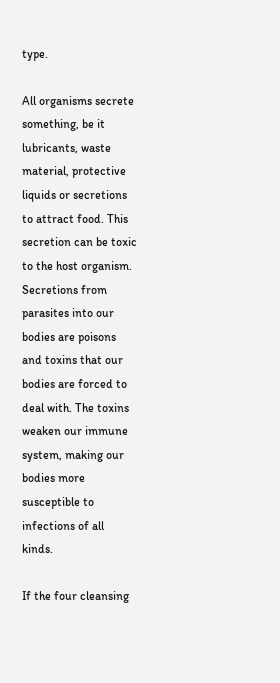type.

All organisms secrete something, be it lubricants, waste material, protective liquids or secretions to attract food. This secretion can be toxic to the host organism. Secretions from parasites into our bodies are poisons and toxins that our bodies are forced to deal with. The toxins weaken our immune system, making our bodies more susceptible to infections of all kinds.

If the four cleansing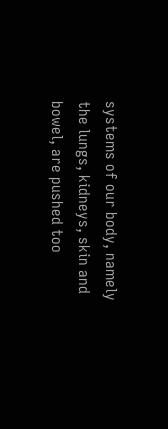systems of our body, namely the lungs, kidneys, skin and bowel, are pushed too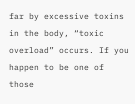far by excessive toxins in the body, “toxic overload” occurs. If you happen to be one of those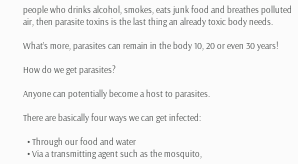people who drinks alcohol, smokes, eats junk food and breathes polluted air, then parasite toxins is the last thing an already toxic body needs.

What’s more, parasites can remain in the body 10, 20 or even 30 years!

How do we get parasites?

Anyone can potentially become a host to parasites.

There are basically four ways we can get infected:

  • Through our food and water
  • Via a transmitting agent such as the mosquito,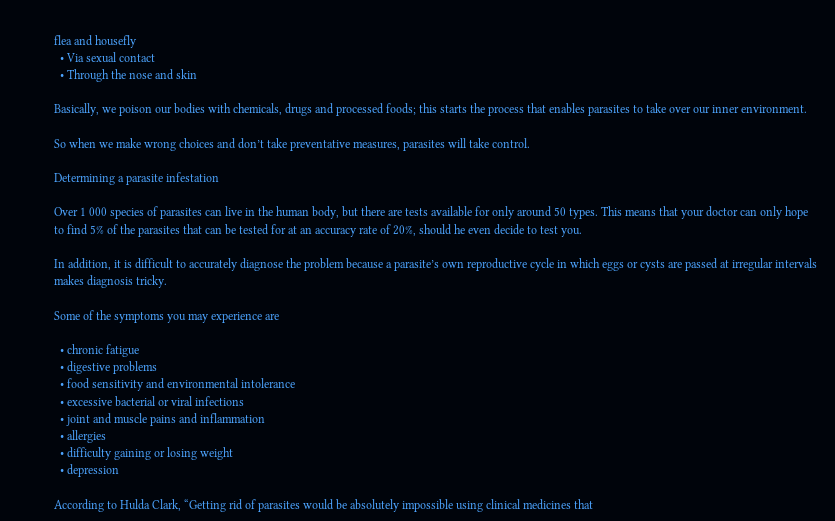flea and housefly
  • Via sexual contact
  • Through the nose and skin

Basically, we poison our bodies with chemicals, drugs and processed foods; this starts the process that enables parasites to take over our inner environment.

So when we make wrong choices and don’t take preventative measures, parasites will take control.

Determining a parasite infestation

Over 1 000 species of parasites can live in the human body, but there are tests available for only around 50 types. This means that your doctor can only hope to find 5% of the parasites that can be tested for at an accuracy rate of 20%, should he even decide to test you.

In addition, it is difficult to accurately diagnose the problem because a parasite’s own reproductive cycle in which eggs or cysts are passed at irregular intervals makes diagnosis tricky.

Some of the symptoms you may experience are

  • chronic fatigue
  • digestive problems
  • food sensitivity and environmental intolerance
  • excessive bacterial or viral infections
  • joint and muscle pains and inflammation
  • allergies
  • difficulty gaining or losing weight
  • depression

According to Hulda Clark, “Getting rid of parasites would be absolutely impossible using clinical medicines that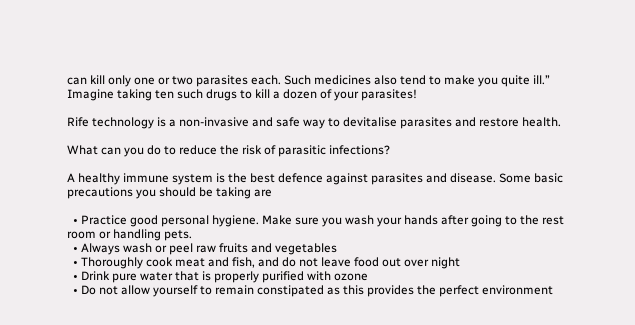can kill only one or two parasites each. Such medicines also tend to make you quite ill.” Imagine taking ten such drugs to kill a dozen of your parasites!

Rife technology is a non-invasive and safe way to devitalise parasites and restore health.

What can you do to reduce the risk of parasitic infections?

A healthy immune system is the best defence against parasites and disease. Some basic precautions you should be taking are

  • Practice good personal hygiene. Make sure you wash your hands after going to the rest room or handling pets.
  • Always wash or peel raw fruits and vegetables
  • Thoroughly cook meat and fish, and do not leave food out over night
  • Drink pure water that is properly purified with ozone
  • Do not allow yourself to remain constipated as this provides the perfect environment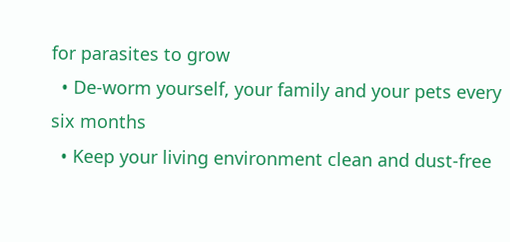for parasites to grow
  • De-worm yourself, your family and your pets every six months
  • Keep your living environment clean and dust-free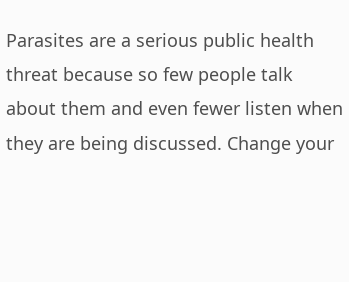Parasites are a serious public health threat because so few people talk about them and even fewer listen when they are being discussed. Change your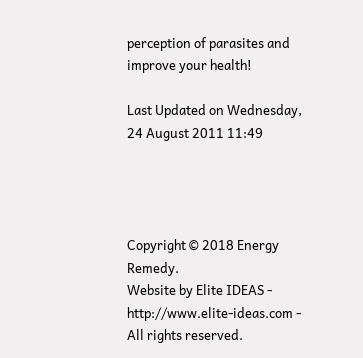perception of parasites and improve your health!

Last Updated on Wednesday, 24 August 2011 11:49




Copyright © 2018 Energy Remedy.
Website by Elite IDEAS - http://www.elite-ideas.com - All rights reserved.